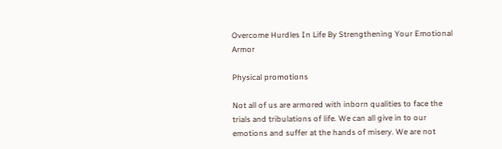Overcome Hurdles In Life By Strengthening Your Emotional Armor

Physical promotions

Not all of us are armored with inborn qualities to face the trials and tribulations of life. We can all give in to our emotions and suffer at the hands of misery. We are not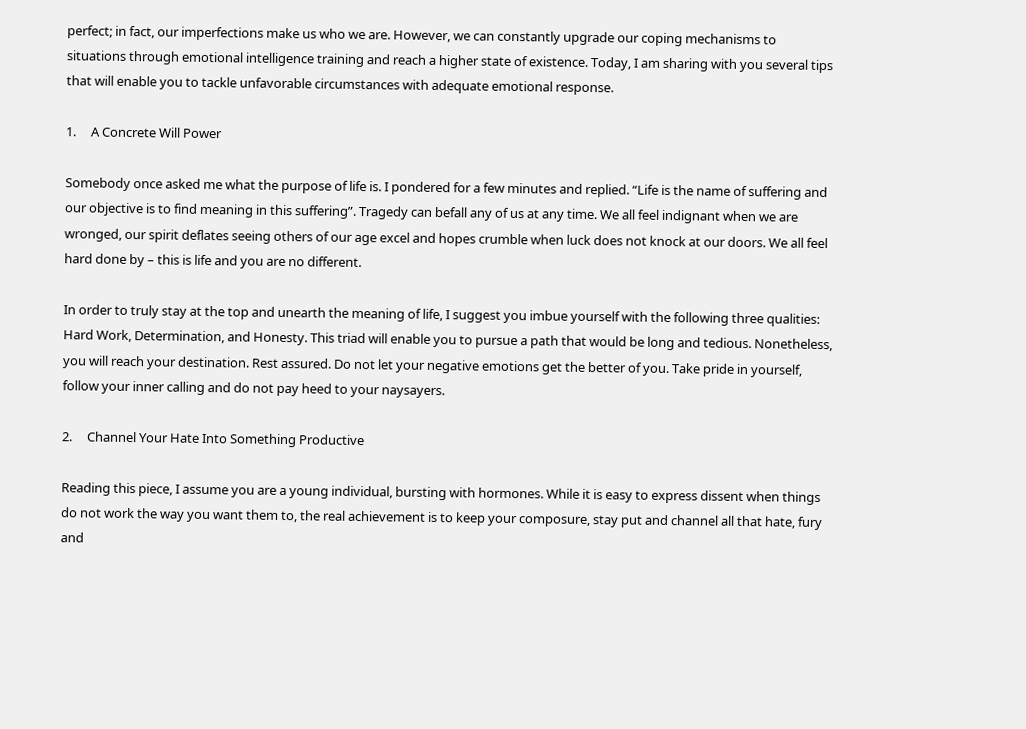perfect; in fact, our imperfections make us who we are. However, we can constantly upgrade our coping mechanisms to situations through emotional intelligence training and reach a higher state of existence. Today, I am sharing with you several tips that will enable you to tackle unfavorable circumstances with adequate emotional response.

1.     A Concrete Will Power

Somebody once asked me what the purpose of life is. I pondered for a few minutes and replied. “Life is the name of suffering and our objective is to find meaning in this suffering”. Tragedy can befall any of us at any time. We all feel indignant when we are wronged, our spirit deflates seeing others of our age excel and hopes crumble when luck does not knock at our doors. We all feel hard done by – this is life and you are no different.

In order to truly stay at the top and unearth the meaning of life, I suggest you imbue yourself with the following three qualities: Hard Work, Determination, and Honesty. This triad will enable you to pursue a path that would be long and tedious. Nonetheless, you will reach your destination. Rest assured. Do not let your negative emotions get the better of you. Take pride in yourself, follow your inner calling and do not pay heed to your naysayers.

2.     Channel Your Hate Into Something Productive

Reading this piece, I assume you are a young individual, bursting with hormones. While it is easy to express dissent when things do not work the way you want them to, the real achievement is to keep your composure, stay put and channel all that hate, fury and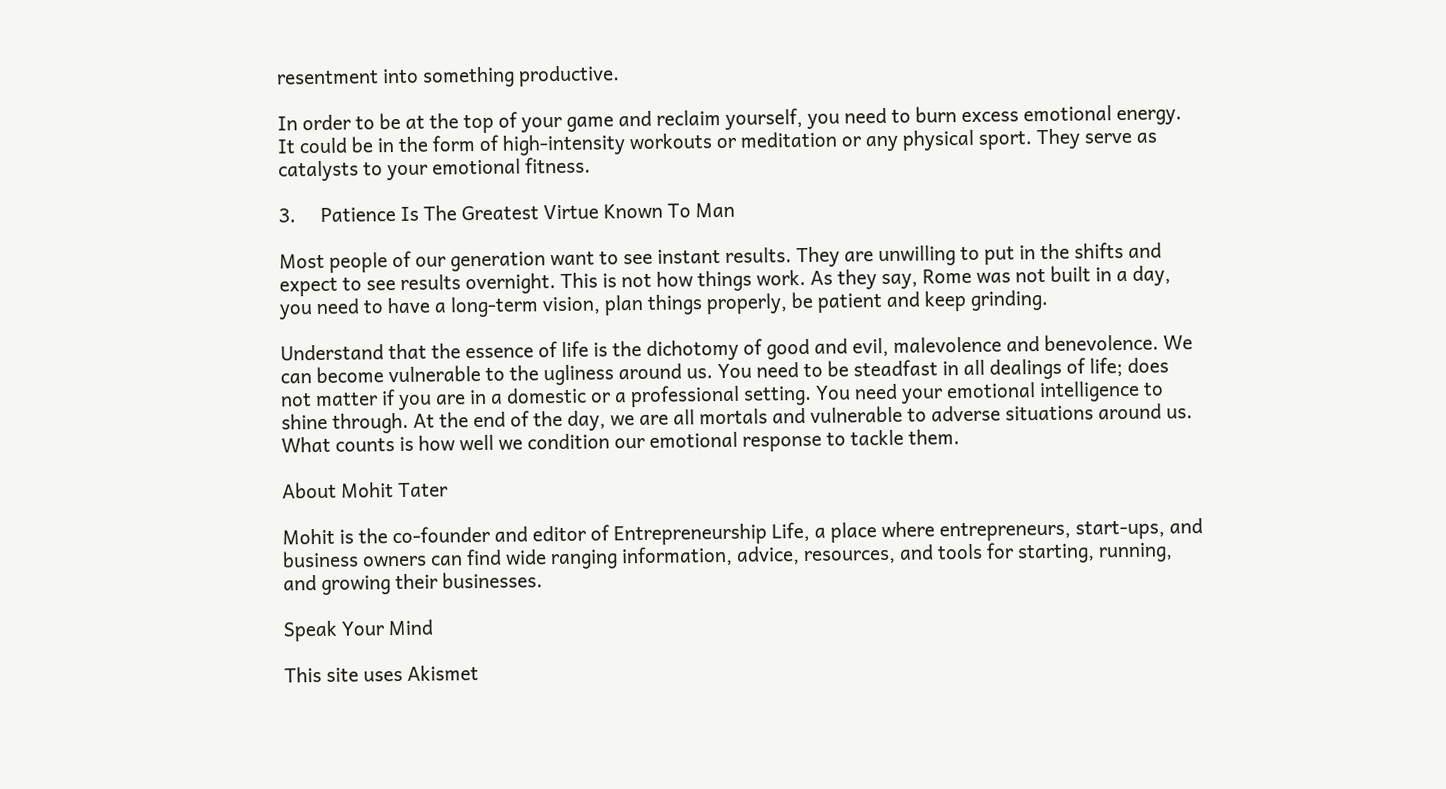resentment into something productive.

In order to be at the top of your game and reclaim yourself, you need to burn excess emotional energy. It could be in the form of high-intensity workouts or meditation or any physical sport. They serve as catalysts to your emotional fitness.

3.     Patience Is The Greatest Virtue Known To Man

Most people of our generation want to see instant results. They are unwilling to put in the shifts and expect to see results overnight. This is not how things work. As they say, Rome was not built in a day, you need to have a long-term vision, plan things properly, be patient and keep grinding.

Understand that the essence of life is the dichotomy of good and evil, malevolence and benevolence. We can become vulnerable to the ugliness around us. You need to be steadfast in all dealings of life; does not matter if you are in a domestic or a professional setting. You need your emotional intelligence to shine through. At the end of the day, we are all mortals and vulnerable to adverse situations around us. What counts is how well we condition our emotional response to tackle them.

About Mohit Tater

Mohit is the co-founder and editor of Entrepreneurship Life, a place where entrepreneurs, start-ups, and business owners can find wide ranging information, advice, resources, and tools for starting, running, and growing their businesses.

Speak Your Mind

This site uses Akismet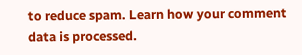to reduce spam. Learn how your comment data is processed.